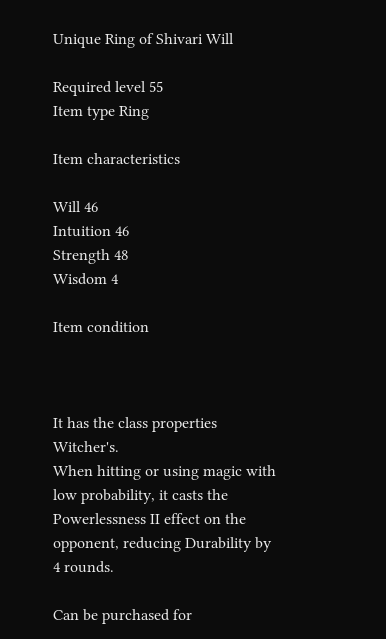Unique Ring of Shivari Will

Required level 55
Item type Ring

Item characteristics

Will 46
Intuition 46
Strength 48
Wisdom 4

Item condition



It has the class properties Witcher's.
When hitting or using magic with low probability, it casts the Powerlessness II effect on the opponent, reducing Durability by 4 rounds.

Can be purchased for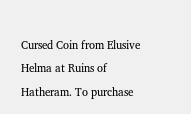Cursed Coin from Elusive Helma at Ruins of Hatheram. To purchase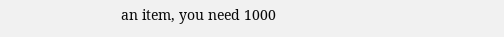an item, you need 1000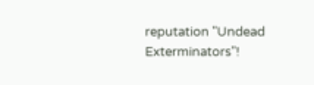reputation "Undead Exterminators"!